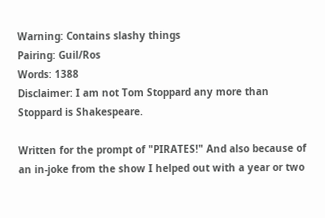Warning: Contains slashy things
Pairing: Guil/Ros
Words: 1388
Disclaimer: I am not Tom Stoppard any more than Stoppard is Shakespeare.

Written for the prompt of "PIRATES!" And also because of an in-joke from the show I helped out with a year or two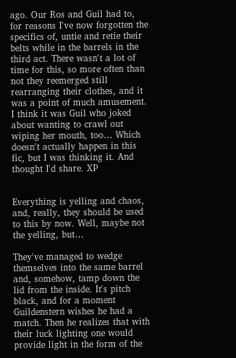ago. Our Ros and Guil had to, for reasons I've now forgotten the specifics of, untie and retie their belts while in the barrels in the third act. There wasn't a lot of time for this, so more often than not they reemerged still rearranging their clothes, and it was a point of much amusement. I think it was Guil who joked about wanting to crawl out wiping her mouth, too… Which doesn't actually happen in this fic, but I was thinking it. And thought I'd share. XP


Everything is yelling and chaos, and, really, they should be used to this by now. Well, maybe not the yelling, but…

They've managed to wedge themselves into the same barrel and, somehow, tamp down the lid from the inside. It's pitch black, and for a moment Guildenstern wishes he had a match. Then he realizes that with their luck lighting one would provide light in the form of the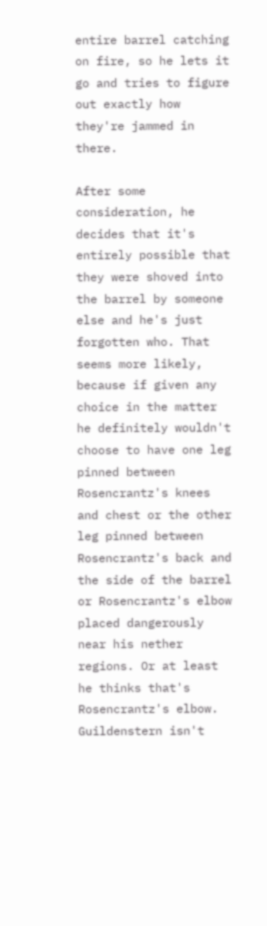entire barrel catching on fire, so he lets it go and tries to figure out exactly how they're jammed in there.

After some consideration, he decides that it's entirely possible that they were shoved into the barrel by someone else and he's just forgotten who. That seems more likely, because if given any choice in the matter he definitely wouldn't choose to have one leg pinned between Rosencrantz's knees and chest or the other leg pinned between Rosencrantz's back and the side of the barrel or Rosencrantz's elbow placed dangerously near his nether regions. Or at least he thinks that's Rosencrantz's elbow. Guildenstern isn't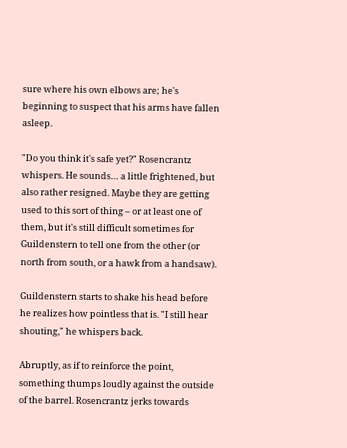sure where his own elbows are; he's beginning to suspect that his arms have fallen asleep.

"Do you think it's safe yet?" Rosencrantz whispers. He sounds… a little frightened, but also rather resigned. Maybe they are getting used to this sort of thing – or at least one of them, but it's still difficult sometimes for Guildenstern to tell one from the other (or north from south, or a hawk from a handsaw).

Guildenstern starts to shake his head before he realizes how pointless that is. "I still hear shouting," he whispers back.

Abruptly, as if to reinforce the point, something thumps loudly against the outside of the barrel. Rosencrantz jerks towards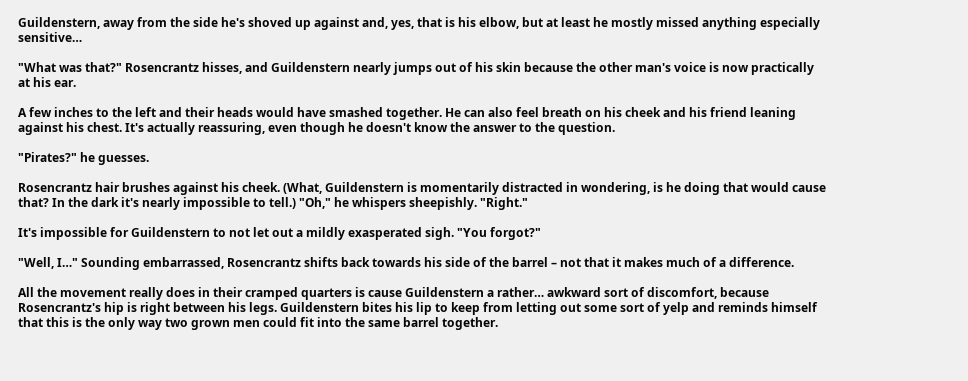Guildenstern, away from the side he's shoved up against and, yes, that is his elbow, but at least he mostly missed anything especially sensitive…

"What was that?" Rosencrantz hisses, and Guildenstern nearly jumps out of his skin because the other man's voice is now practically at his ear.

A few inches to the left and their heads would have smashed together. He can also feel breath on his cheek and his friend leaning against his chest. It's actually reassuring, even though he doesn't know the answer to the question.

"Pirates?" he guesses.

Rosencrantz hair brushes against his cheek. (What, Guildenstern is momentarily distracted in wondering, is he doing that would cause that? In the dark it's nearly impossible to tell.) "Oh," he whispers sheepishly. "Right."

It's impossible for Guildenstern to not let out a mildly exasperated sigh. "You forgot?"

"Well, I…" Sounding embarrassed, Rosencrantz shifts back towards his side of the barrel – not that it makes much of a difference.

All the movement really does in their cramped quarters is cause Guildenstern a rather… awkward sort of discomfort, because Rosencrantz's hip is right between his legs. Guildenstern bites his lip to keep from letting out some sort of yelp and reminds himself that this is the only way two grown men could fit into the same barrel together.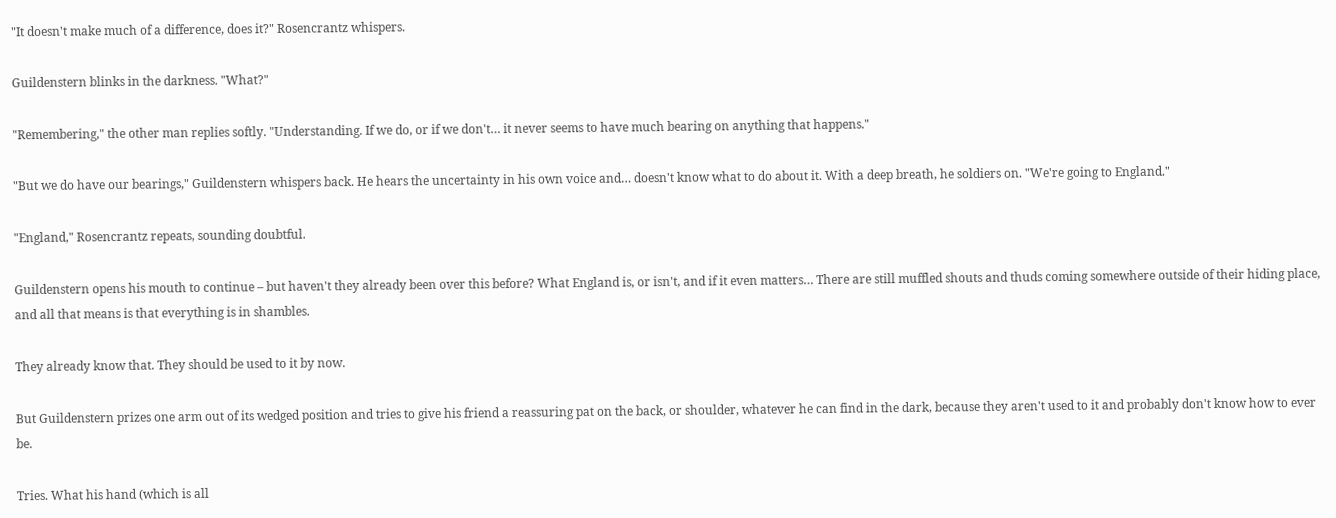"It doesn't make much of a difference, does it?" Rosencrantz whispers.

Guildenstern blinks in the darkness. "What?"

"Remembering," the other man replies softly. "Understanding. If we do, or if we don't… it never seems to have much bearing on anything that happens."

"But we do have our bearings," Guildenstern whispers back. He hears the uncertainty in his own voice and… doesn't know what to do about it. With a deep breath, he soldiers on. "We're going to England."

"England," Rosencrantz repeats, sounding doubtful.

Guildenstern opens his mouth to continue – but haven't they already been over this before? What England is, or isn't, and if it even matters… There are still muffled shouts and thuds coming somewhere outside of their hiding place, and all that means is that everything is in shambles.

They already know that. They should be used to it by now.

But Guildenstern prizes one arm out of its wedged position and tries to give his friend a reassuring pat on the back, or shoulder, whatever he can find in the dark, because they aren't used to it and probably don't know how to ever be.

Tries. What his hand (which is all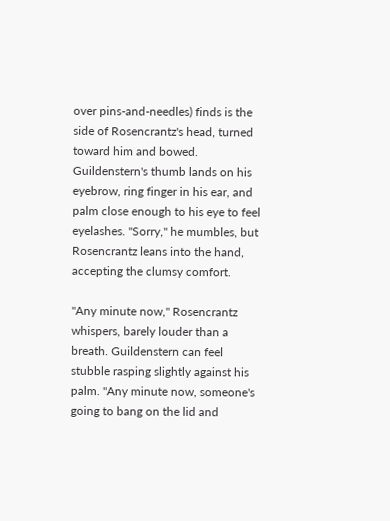over pins-and-needles) finds is the side of Rosencrantz's head, turned toward him and bowed. Guildenstern's thumb lands on his eyebrow, ring finger in his ear, and palm close enough to his eye to feel eyelashes. "Sorry," he mumbles, but Rosencrantz leans into the hand, accepting the clumsy comfort.

"Any minute now," Rosencrantz whispers, barely louder than a breath. Guildenstern can feel stubble rasping slightly against his palm. "Any minute now, someone's going to bang on the lid and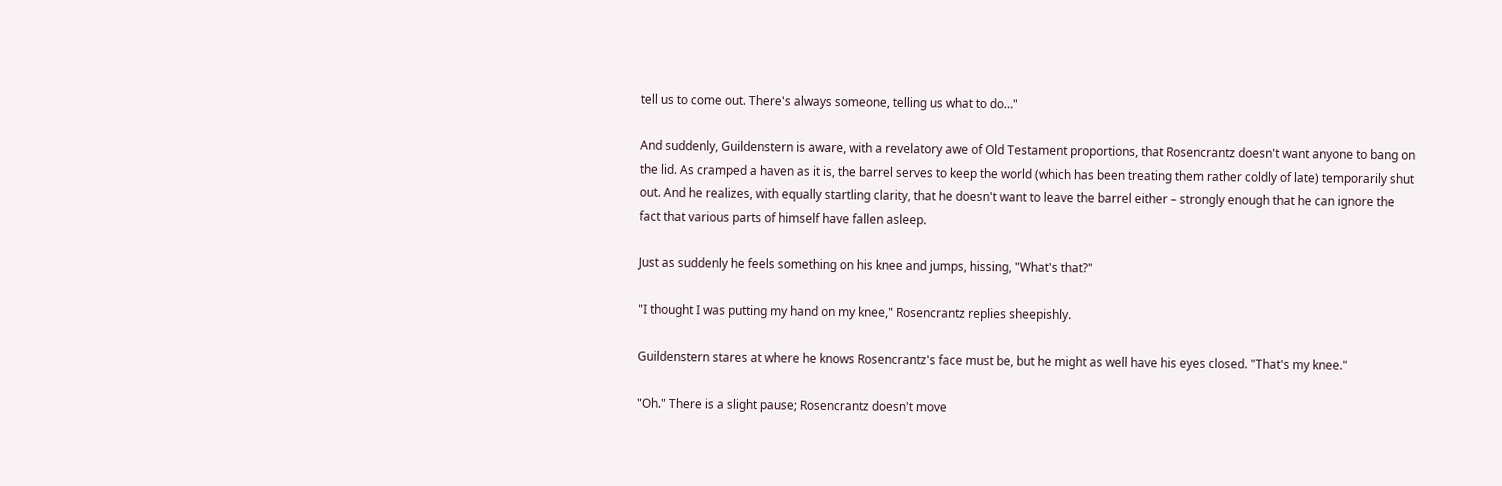tell us to come out. There's always someone, telling us what to do…"

And suddenly, Guildenstern is aware, with a revelatory awe of Old Testament proportions, that Rosencrantz doesn't want anyone to bang on the lid. As cramped a haven as it is, the barrel serves to keep the world (which has been treating them rather coldly of late) temporarily shut out. And he realizes, with equally startling clarity, that he doesn't want to leave the barrel either – strongly enough that he can ignore the fact that various parts of himself have fallen asleep.

Just as suddenly he feels something on his knee and jumps, hissing, "What's that?"

"I thought I was putting my hand on my knee," Rosencrantz replies sheepishly.

Guildenstern stares at where he knows Rosencrantz's face must be, but he might as well have his eyes closed. "That's my knee."

"Oh." There is a slight pause; Rosencrantz doesn't move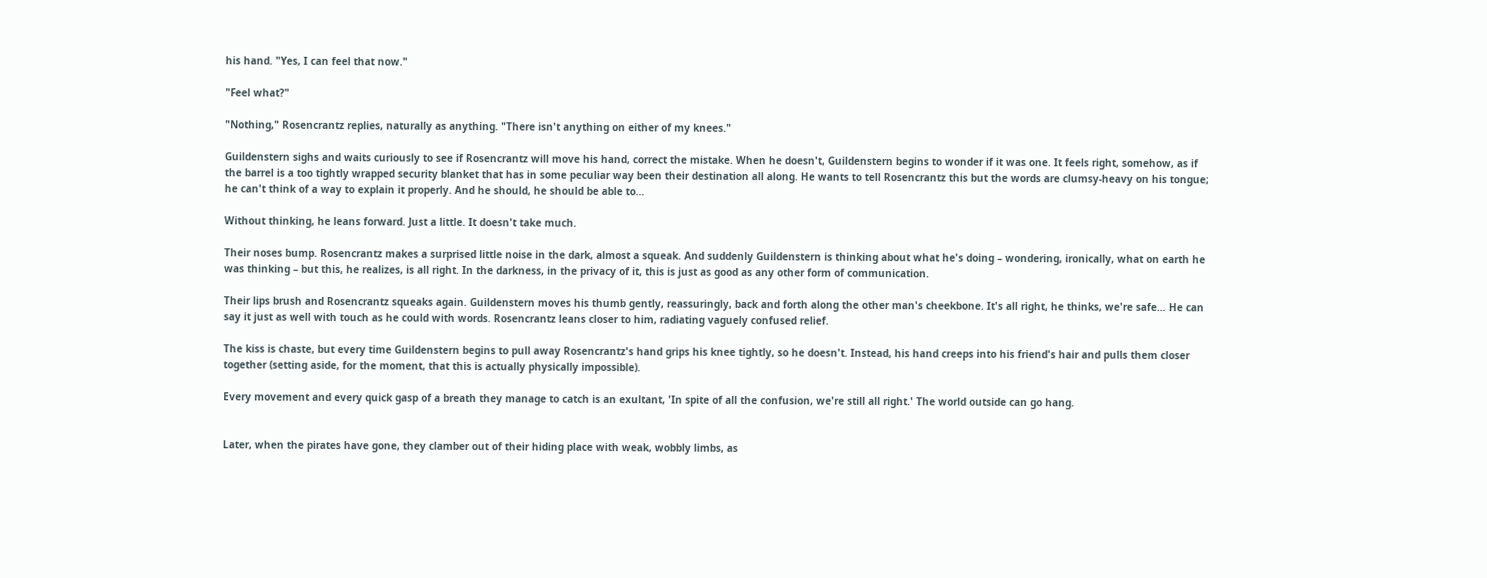his hand. "Yes, I can feel that now."

"Feel what?"

"Nothing," Rosencrantz replies, naturally as anything. "There isn't anything on either of my knees."

Guildenstern sighs and waits curiously to see if Rosencrantz will move his hand, correct the mistake. When he doesn't, Guildenstern begins to wonder if it was one. It feels right, somehow, as if the barrel is a too tightly wrapped security blanket that has in some peculiar way been their destination all along. He wants to tell Rosencrantz this but the words are clumsy-heavy on his tongue; he can't think of a way to explain it properly. And he should, he should be able to…

Without thinking, he leans forward. Just a little. It doesn't take much.

Their noses bump. Rosencrantz makes a surprised little noise in the dark, almost a squeak. And suddenly Guildenstern is thinking about what he's doing – wondering, ironically, what on earth he was thinking – but this, he realizes, is all right. In the darkness, in the privacy of it, this is just as good as any other form of communication.

Their lips brush and Rosencrantz squeaks again. Guildenstern moves his thumb gently, reassuringly, back and forth along the other man's cheekbone. It's all right, he thinks, we're safe… He can say it just as well with touch as he could with words. Rosencrantz leans closer to him, radiating vaguely confused relief.

The kiss is chaste, but every time Guildenstern begins to pull away Rosencrantz's hand grips his knee tightly, so he doesn't. Instead, his hand creeps into his friend's hair and pulls them closer together (setting aside, for the moment, that this is actually physically impossible).

Every movement and every quick gasp of a breath they manage to catch is an exultant, 'In spite of all the confusion, we're still all right.' The world outside can go hang.


Later, when the pirates have gone, they clamber out of their hiding place with weak, wobbly limbs, as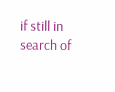if still in search of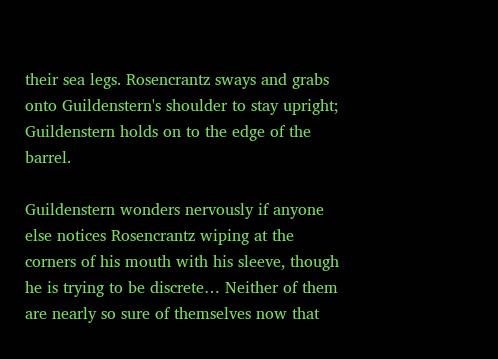their sea legs. Rosencrantz sways and grabs onto Guildenstern's shoulder to stay upright; Guildenstern holds on to the edge of the barrel.

Guildenstern wonders nervously if anyone else notices Rosencrantz wiping at the corners of his mouth with his sleeve, though he is trying to be discrete… Neither of them are nearly so sure of themselves now that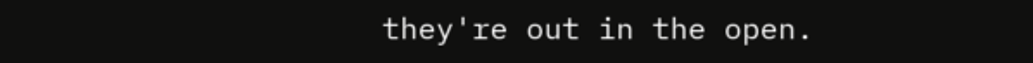they're out in the open.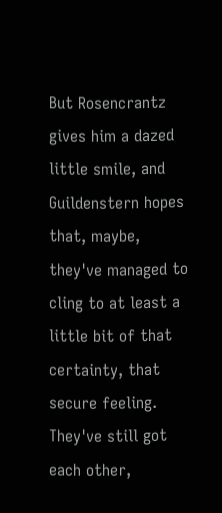But Rosencrantz gives him a dazed little smile, and Guildenstern hopes that, maybe, they've managed to cling to at least a little bit of that certainty, that secure feeling. They've still got each other,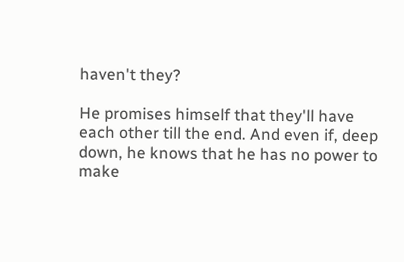haven't they?

He promises himself that they'll have each other till the end. And even if, deep down, he knows that he has no power to make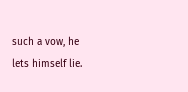such a vow, he lets himself lie.